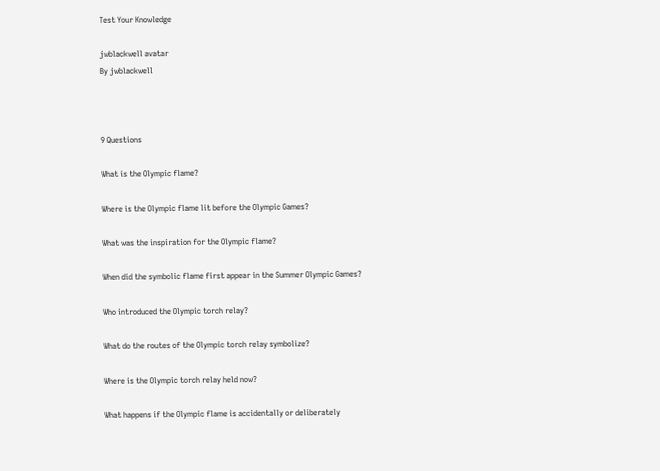Test Your Knowledge

jwblackwell avatar
By jwblackwell



9 Questions

What is the Olympic flame?

Where is the Olympic flame lit before the Olympic Games?

What was the inspiration for the Olympic flame?

When did the symbolic flame first appear in the Summer Olympic Games?

Who introduced the Olympic torch relay?

What do the routes of the Olympic torch relay symbolize?

Where is the Olympic torch relay held now?

What happens if the Olympic flame is accidentally or deliberately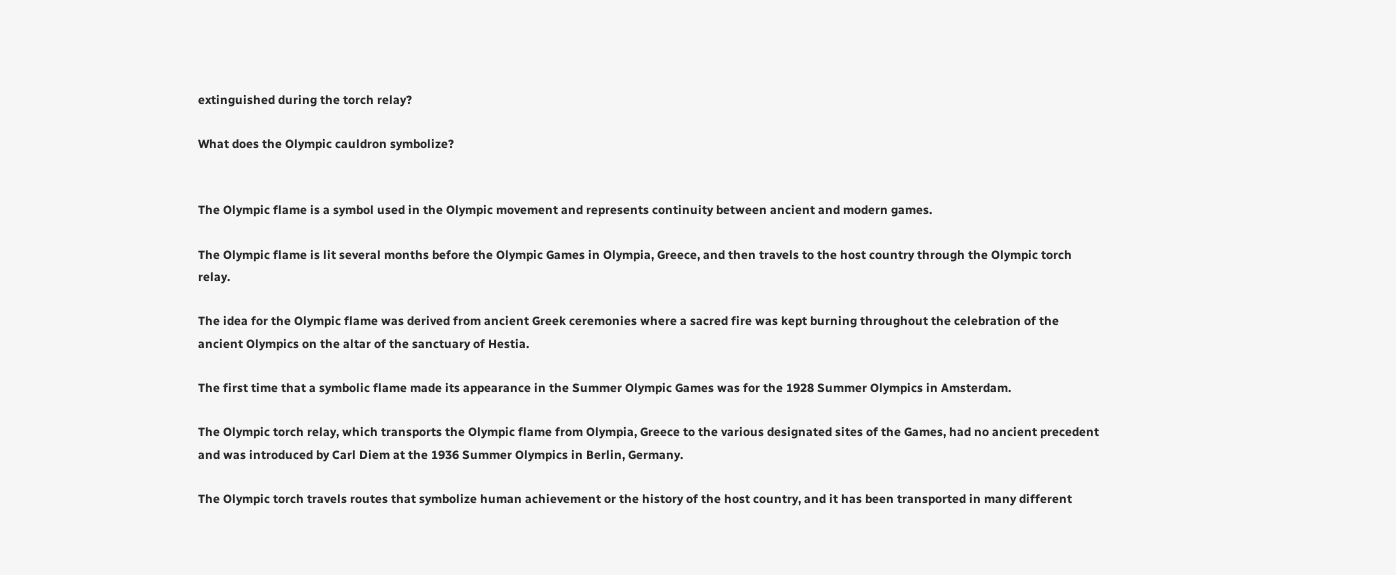extinguished during the torch relay?

What does the Olympic cauldron symbolize?


The Olympic flame is a symbol used in the Olympic movement and represents continuity between ancient and modern games.

The Olympic flame is lit several months before the Olympic Games in Olympia, Greece, and then travels to the host country through the Olympic torch relay.

The idea for the Olympic flame was derived from ancient Greek ceremonies where a sacred fire was kept burning throughout the celebration of the ancient Olympics on the altar of the sanctuary of Hestia.

The first time that a symbolic flame made its appearance in the Summer Olympic Games was for the 1928 Summer Olympics in Amsterdam.

The Olympic torch relay, which transports the Olympic flame from Olympia, Greece to the various designated sites of the Games, had no ancient precedent and was introduced by Carl Diem at the 1936 Summer Olympics in Berlin, Germany.

The Olympic torch travels routes that symbolize human achievement or the history of the host country, and it has been transported in many different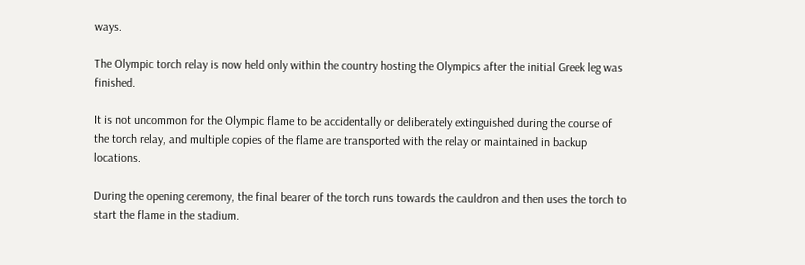ways.

The Olympic torch relay is now held only within the country hosting the Olympics after the initial Greek leg was finished.

It is not uncommon for the Olympic flame to be accidentally or deliberately extinguished during the course of the torch relay, and multiple copies of the flame are transported with the relay or maintained in backup locations.

During the opening ceremony, the final bearer of the torch runs towards the cauldron and then uses the torch to start the flame in the stadium.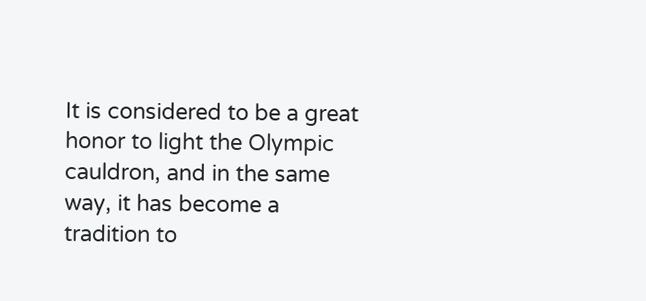It is considered to be a great honor to light the Olympic cauldron, and in the same way, it has become a tradition to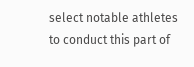select notable athletes to conduct this part of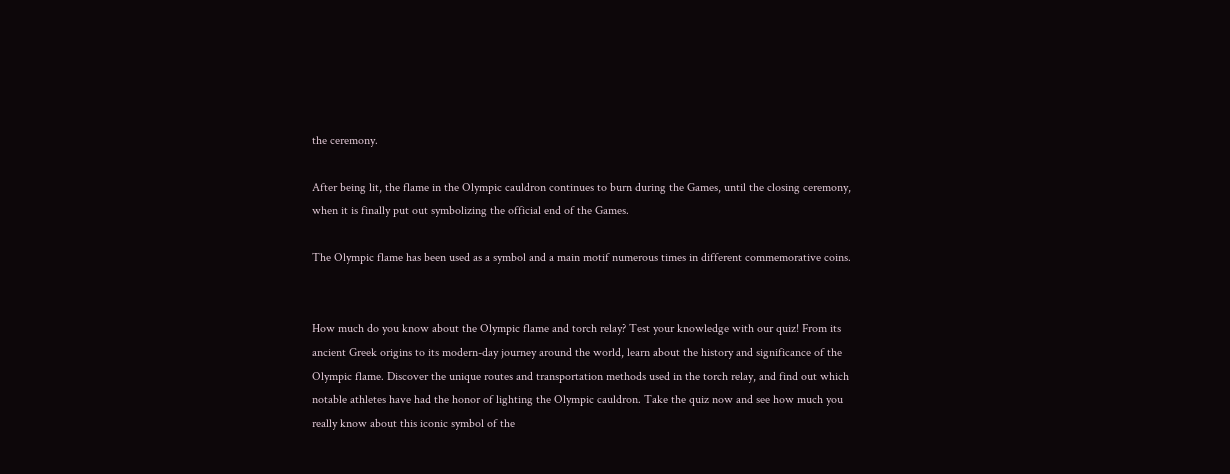the ceremony.

After being lit, the flame in the Olympic cauldron continues to burn during the Games, until the closing ceremony, when it is finally put out symbolizing the official end of the Games.

The Olympic flame has been used as a symbol and a main motif numerous times in different commemorative coins.


How much do you know about the Olympic flame and torch relay? Test your knowledge with our quiz! From its ancient Greek origins to its modern-day journey around the world, learn about the history and significance of the Olympic flame. Discover the unique routes and transportation methods used in the torch relay, and find out which notable athletes have had the honor of lighting the Olympic cauldron. Take the quiz now and see how much you really know about this iconic symbol of the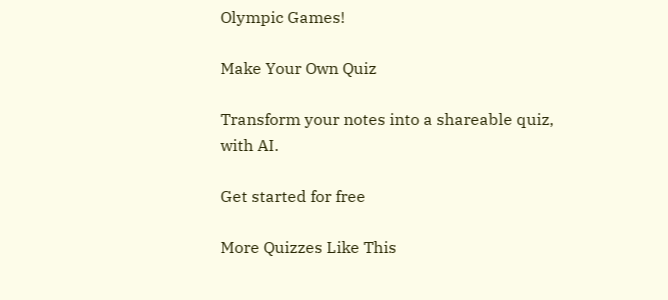Olympic Games!

Make Your Own Quiz

Transform your notes into a shareable quiz, with AI.

Get started for free

More Quizzes Like This